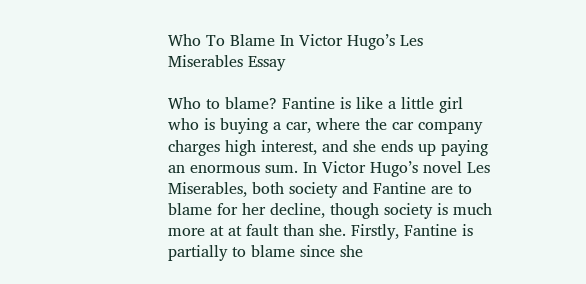Who To Blame In Victor Hugo’s Les Miserables Essay

Who to blame? Fantine is like a little girl who is buying a car, where the car company charges high interest, and she ends up paying an enormous sum. In Victor Hugo’s novel Les Miserables, both society and Fantine are to blame for her decline, though society is much more at at fault than she. Firstly, Fantine is partially to blame since she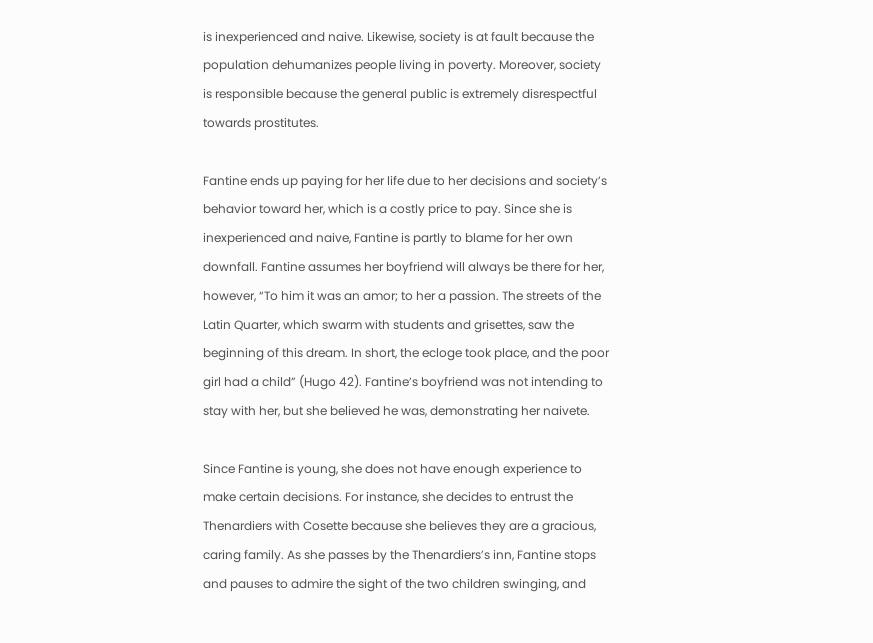is inexperienced and naive. Likewise, society is at fault because the population dehumanizes people living in poverty. Moreover, society is responsible because the general public is extremely disrespectful towards prostitutes.

Fantine ends up paying for her life due to her decisions and society’s behavior toward her, which is a costly price to pay. Since she is inexperienced and naive, Fantine is partly to blame for her own downfall. Fantine assumes her boyfriend will always be there for her, however, “To him it was an amor; to her a passion. The streets of the Latin Quarter, which swarm with students and grisettes, saw the beginning of this dream. In short, the ecloge took place, and the poor girl had a child” (Hugo 42). Fantine’s boyfriend was not intending to stay with her, but she believed he was, demonstrating her naivete.

Since Fantine is young, she does not have enough experience to make certain decisions. For instance, she decides to entrust the Thenardiers with Cosette because she believes they are a gracious, caring family. As she passes by the Thenardiers’s inn, Fantine stops and pauses to admire the sight of the two children swinging, and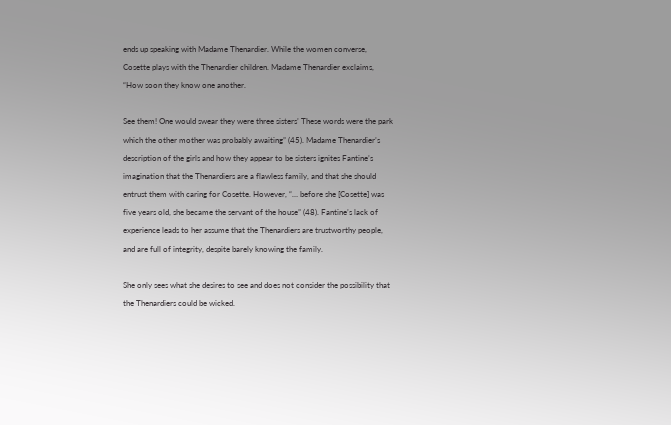ends up speaking with Madame Thenardier. While the women converse, Cosette plays with the Thenardier children. Madame Thenardier exclaims, “How soon they know one another.

See them! One would swear they were three sisters’ These words were the park which the other mother was probably awaiting” (45). Madame Thenardier’s description of the girls and how they appear to be sisters ignites Fantine’s imagination that the Thenardiers are a flawless family, and that she should entrust them with caring for Cosette. However, “… before she [Cosette] was five years old, she became the servant of the house” (48). Fantine’s lack of experience leads to her assume that the Thenardiers are trustworthy people, and are full of integrity, despite barely knowing the family.

She only sees what she desires to see and does not consider the possibility that the Thenardiers could be wicked.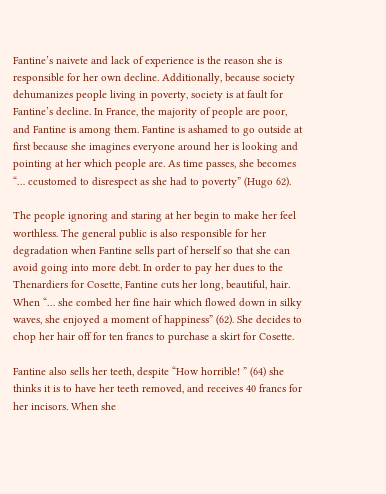Fantine’s naivete and lack of experience is the reason she is responsible for her own decline. Additionally, because society dehumanizes people living in poverty, society is at fault for Fantine’s decline. In France, the majority of people are poor, and Fantine is among them. Fantine is ashamed to go outside at first because she imagines everyone around her is looking and pointing at her which people are. As time passes, she becomes “… ccustomed to disrespect as she had to poverty” (Hugo 62).

The people ignoring and staring at her begin to make her feel worthless. The general public is also responsible for her degradation when Fantine sells part of herself so that she can avoid going into more debt. In order to pay her dues to the Thenardiers for Cosette, Fantine cuts her long, beautiful, hair. When “… she combed her fine hair which flowed down in silky waves, she enjoyed a moment of happiness” (62). She decides to chop her hair off for ten francs to purchase a skirt for Cosette.

Fantine also sells her teeth, despite “How horrible! ” (64) she thinks it is to have her teeth removed, and receives 40 francs for her incisors. When she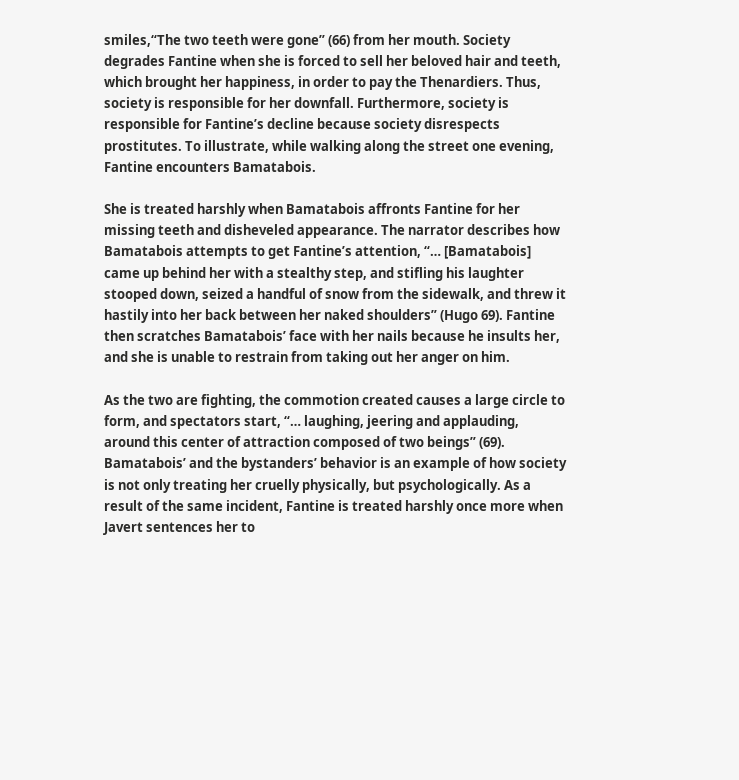smiles,“The two teeth were gone” (66) from her mouth. Society degrades Fantine when she is forced to sell her beloved hair and teeth, which brought her happiness, in order to pay the Thenardiers. Thus, society is responsible for her downfall. Furthermore, society is responsible for Fantine’s decline because society disrespects prostitutes. To illustrate, while walking along the street one evening, Fantine encounters Bamatabois.

She is treated harshly when Bamatabois affronts Fantine for her missing teeth and disheveled appearance. The narrator describes how Bamatabois attempts to get Fantine’s attention, “… [Bamatabois] came up behind her with a stealthy step, and stifling his laughter stooped down, seized a handful of snow from the sidewalk, and threw it hastily into her back between her naked shoulders” (Hugo 69). Fantine then scratches Bamatabois’ face with her nails because he insults her, and she is unable to restrain from taking out her anger on him.

As the two are fighting, the commotion created causes a large circle to form, and spectators start, “… laughing, jeering and applauding, around this center of attraction composed of two beings” (69). Bamatabois’ and the bystanders’ behavior is an example of how society is not only treating her cruelly physically, but psychologically. As a result of the same incident, Fantine is treated harshly once more when Javert sentences her to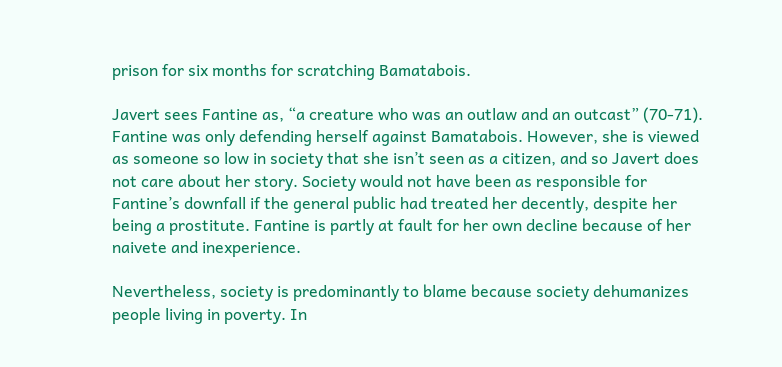prison for six months for scratching Bamatabois.

Javert sees Fantine as, “a creature who was an outlaw and an outcast” (70-71). Fantine was only defending herself against Bamatabois. However, she is viewed as someone so low in society that she isn’t seen as a citizen, and so Javert does not care about her story. Society would not have been as responsible for Fantine’s downfall if the general public had treated her decently, despite her being a prostitute. Fantine is partly at fault for her own decline because of her naivete and inexperience.

Nevertheless, society is predominantly to blame because society dehumanizes people living in poverty. In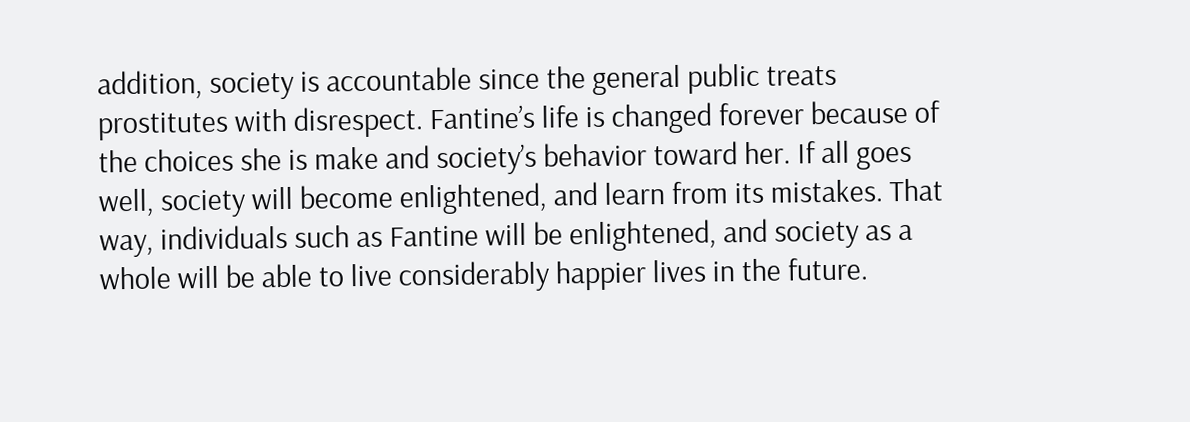addition, society is accountable since the general public treats prostitutes with disrespect. Fantine’s life is changed forever because of the choices she is make and society’s behavior toward her. If all goes well, society will become enlightened, and learn from its mistakes. That way, individuals such as Fantine will be enlightened, and society as a whole will be able to live considerably happier lives in the future.